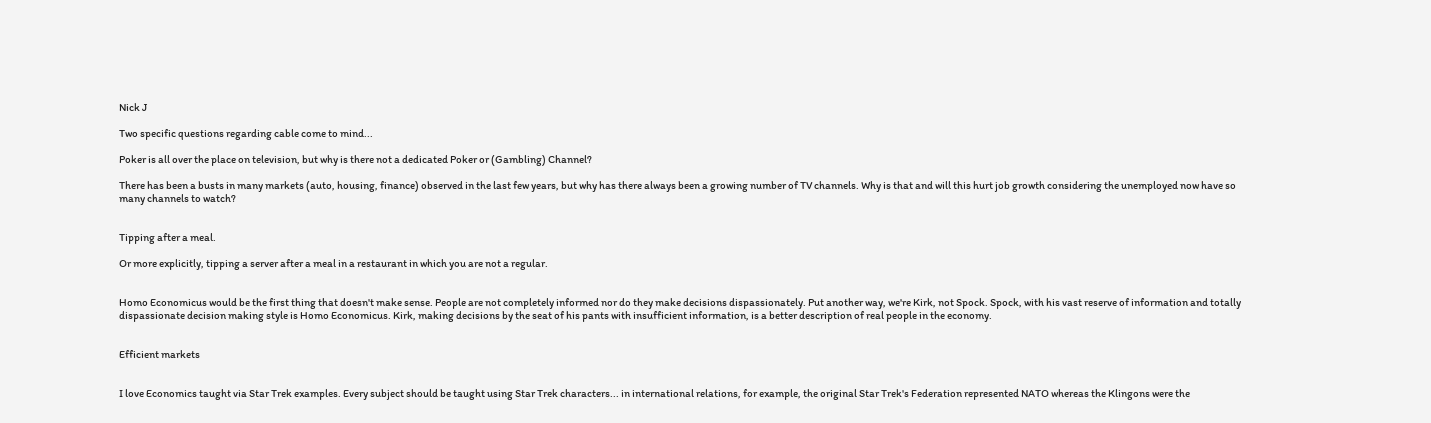Nick J

Two specific questions regarding cable come to mind...

Poker is all over the place on television, but why is there not a dedicated Poker or (Gambling) Channel?

There has been a busts in many markets (auto, housing, finance) observed in the last few years, but why has there always been a growing number of TV channels. Why is that and will this hurt job growth considering the unemployed now have so many channels to watch?


Tipping after a meal.

Or more explicitly, tipping a server after a meal in a restaurant in which you are not a regular.


Homo Economicus would be the first thing that doesn't make sense. People are not completely informed nor do they make decisions dispassionately. Put another way, we're Kirk, not Spock. Spock, with his vast reserve of information and totally dispassionate decision making style is Homo Economicus. Kirk, making decisions by the seat of his pants with insufficient information, is a better description of real people in the economy.


Efficient markets


I love Economics taught via Star Trek examples. Every subject should be taught using Star Trek characters... in international relations, for example, the original Star Trek's Federation represented NATO whereas the Klingons were the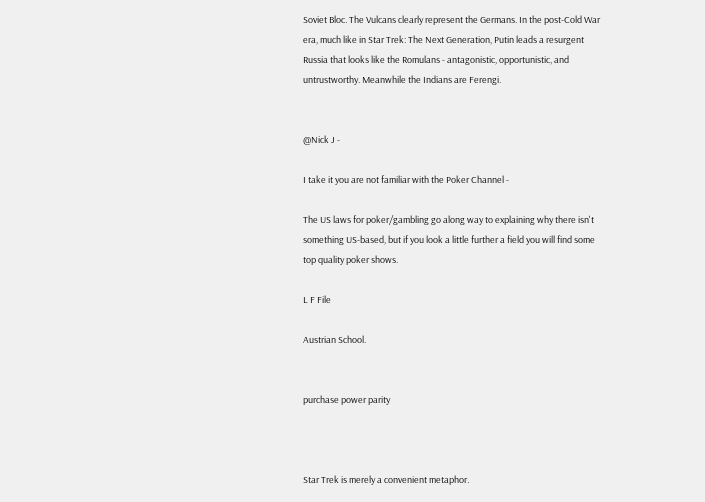Soviet Bloc. The Vulcans clearly represent the Germans. In the post-Cold War era, much like in Star Trek: The Next Generation, Putin leads a resurgent Russia that looks like the Romulans - antagonistic, opportunistic, and untrustworthy. Meanwhile the Indians are Ferengi.


@Nick J -

I take it you are not familiar with the Poker Channel -

The US laws for poker/gambling go along way to explaining why there isn't something US-based, but if you look a little further a field you will find some top quality poker shows.

L F File

Austrian School.


purchase power parity



Star Trek is merely a convenient metaphor.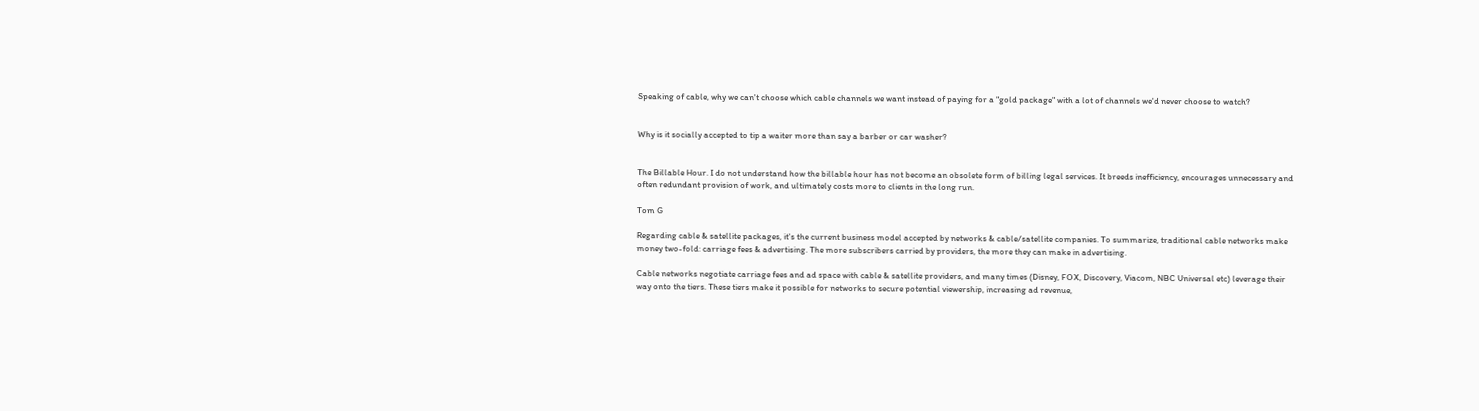Speaking of cable, why we can't choose which cable channels we want instead of paying for a "gold package" with a lot of channels we'd never choose to watch?


Why is it socially accepted to tip a waiter more than say a barber or car washer?


The Billable Hour. I do not understand how the billable hour has not become an obsolete form of billing legal services. It breeds inefficiency, encourages unnecessary and often redundant provision of work, and ultimately costs more to clients in the long run.

Tom G

Regarding cable & satellite packages, it's the current business model accepted by networks & cable/satellite companies. To summarize, traditional cable networks make money two-fold: carriage fees & advertising. The more subscribers carried by providers, the more they can make in advertising.

Cable networks negotiate carriage fees and ad space with cable & satellite providers, and many times (Disney, FOX, Discovery, Viacom, NBC Universal etc) leverage their way onto the tiers. These tiers make it possible for networks to secure potential viewership, increasing ad revenue,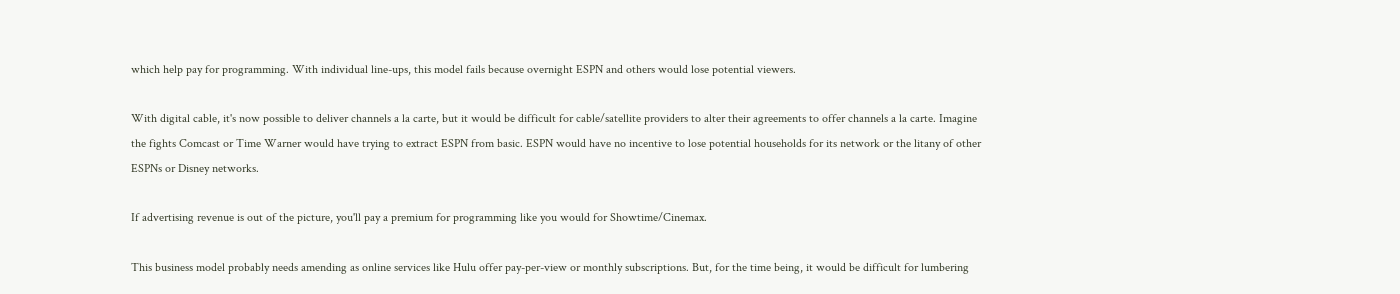which help pay for programming. With individual line-ups, this model fails because overnight ESPN and others would lose potential viewers.

With digital cable, it's now possible to deliver channels a la carte, but it would be difficult for cable/satellite providers to alter their agreements to offer channels a la carte. Imagine the fights Comcast or Time Warner would have trying to extract ESPN from basic. ESPN would have no incentive to lose potential households for its network or the litany of other ESPNs or Disney networks.

If advertising revenue is out of the picture, you'll pay a premium for programming like you would for Showtime/Cinemax.

This business model probably needs amending as online services like Hulu offer pay-per-view or monthly subscriptions. But, for the time being, it would be difficult for lumbering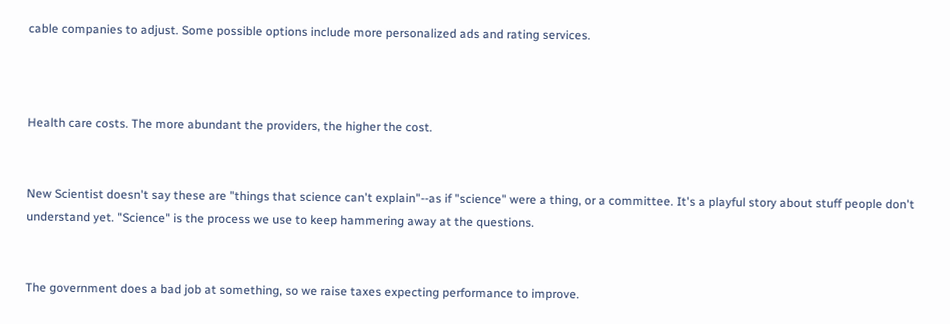cable companies to adjust. Some possible options include more personalized ads and rating services.



Health care costs. The more abundant the providers, the higher the cost.


New Scientist doesn't say these are "things that science can't explain"--as if "science" were a thing, or a committee. It's a playful story about stuff people don't understand yet. "Science" is the process we use to keep hammering away at the questions.


The government does a bad job at something, so we raise taxes expecting performance to improve.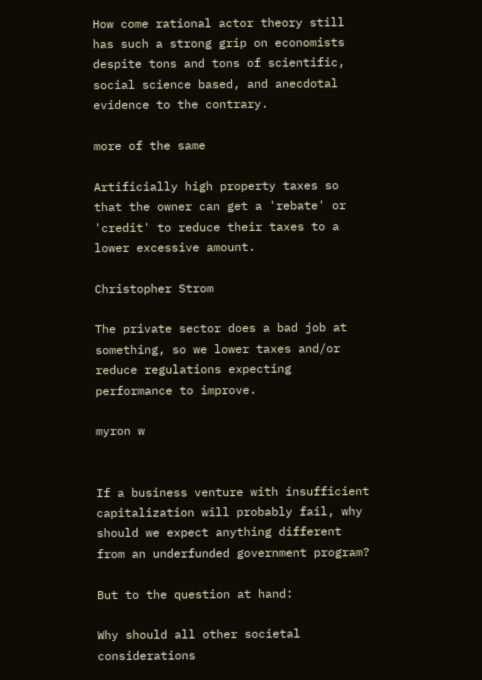How come rational actor theory still has such a strong grip on economists despite tons and tons of scientific, social science based, and anecdotal evidence to the contrary.

more of the same

Artificially high property taxes so that the owner can get a 'rebate' or 'credit' to reduce their taxes to a lower excessive amount.

Christopher Strom

The private sector does a bad job at something, so we lower taxes and/or reduce regulations expecting performance to improve.

myron w


If a business venture with insufficient capitalization will probably fail, why should we expect anything different from an underfunded government program?

But to the question at hand:

Why should all other societal considerations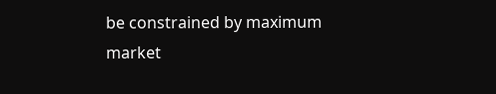be constrained by maximum market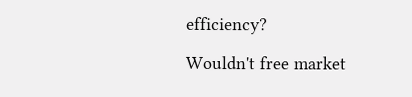efficiency?

Wouldn't free market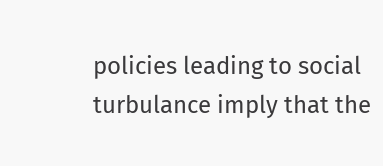policies leading to social turbulance imply that the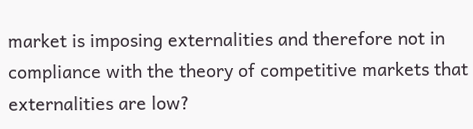market is imposing externalities and therefore not in compliance with the theory of competitive markets that externalities are low?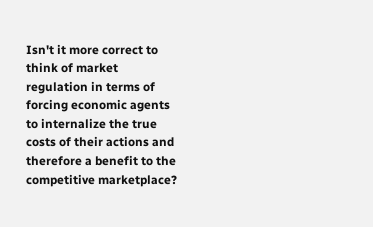Isn't it more correct to think of market regulation in terms of forcing economic agents to internalize the true costs of their actions and therefore a benefit to the competitive marketplace?